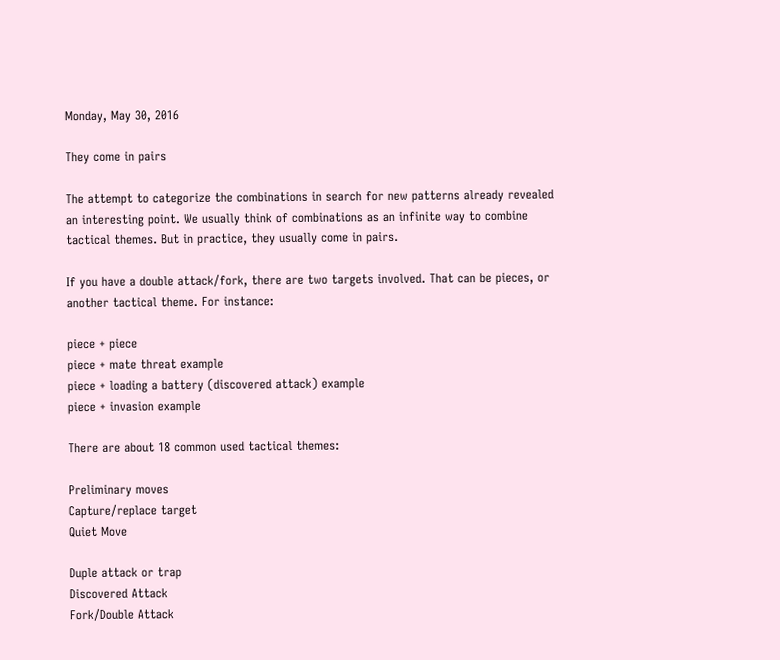Monday, May 30, 2016

They come in pairs

The attempt to categorize the combinations in search for new patterns already revealed an interesting point. We usually think of combinations as an infinite way to combine tactical themes. But in practice, they usually come in pairs.

If you have a double attack/fork, there are two targets involved. That can be pieces, or another tactical theme. For instance:

piece + piece
piece + mate threat example
piece + loading a battery (discovered attack) example
piece + invasion example

There are about 18 common used tactical themes:

Preliminary moves
Capture/replace target
Quiet Move

Duple attack or trap
Discovered Attack
Fork/Double Attack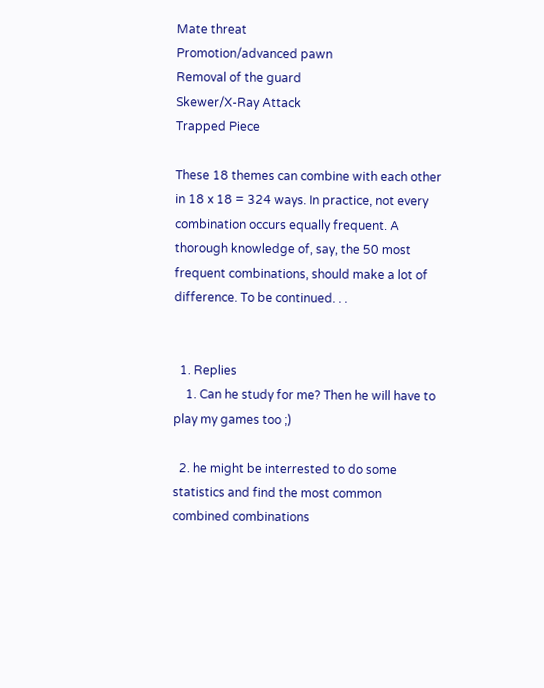Mate threat
Promotion/advanced pawn
Removal of the guard
Skewer/X-Ray Attack
Trapped Piece

These 18 themes can combine with each other in 18 x 18 = 324 ways. In practice, not every combination occurs equally frequent. A thorough knowledge of, say, the 50 most frequent combinations, should make a lot of difference. To be continued. . .


  1. Replies
    1. Can he study for me? Then he will have to play my games too ;)

  2. he might be interrested to do some statistics and find the most common combined combinations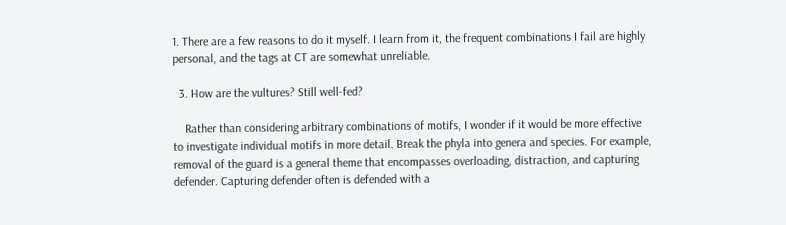1. There are a few reasons to do it myself. I learn from it, the frequent combinations I fail are highly personal, and the tags at CT are somewhat unreliable.

  3. How are the vultures? Still well-fed?

    Rather than considering arbitrary combinations of motifs, I wonder if it would be more effective to investigate individual motifs in more detail. Break the phyla into genera and species. For example, removal of the guard is a general theme that encompasses overloading, distraction, and capturing defender. Capturing defender often is defended with a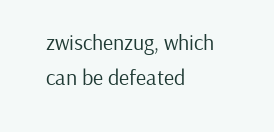zwischenzug, which can be defeated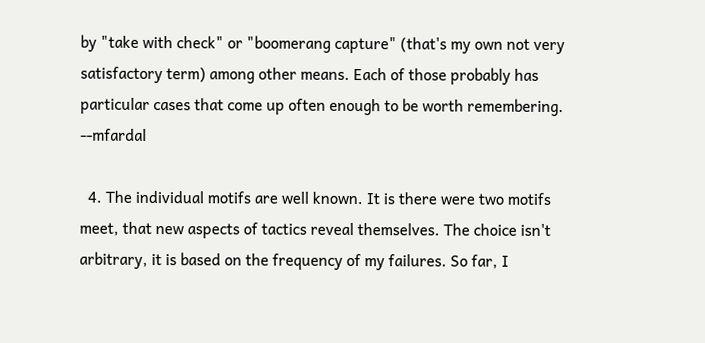by "take with check" or "boomerang capture" (that's my own not very satisfactory term) among other means. Each of those probably has particular cases that come up often enough to be worth remembering. --mfardal

  4. The individual motifs are well known. It is there were two motifs meet, that new aspects of tactics reveal themselves. The choice isn't arbitrary, it is based on the frequency of my failures. So far, I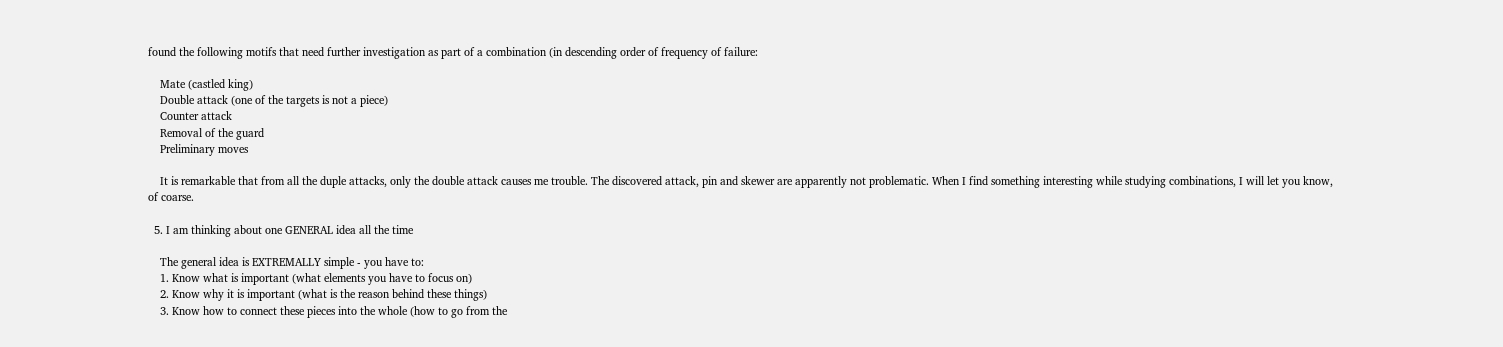found the following motifs that need further investigation as part of a combination (in descending order of frequency of failure:

    Mate (castled king)
    Double attack (one of the targets is not a piece)
    Counter attack
    Removal of the guard
    Preliminary moves

    It is remarkable that from all the duple attacks, only the double attack causes me trouble. The discovered attack, pin and skewer are apparently not problematic. When I find something interesting while studying combinations, I will let you know, of coarse.

  5. I am thinking about one GENERAL idea all the time

    The general idea is EXTREMALLY simple - you have to:
    1. Know what is important (what elements you have to focus on)
    2. Know why it is important (what is the reason behind these things)
    3. Know how to connect these pieces into the whole (how to go from the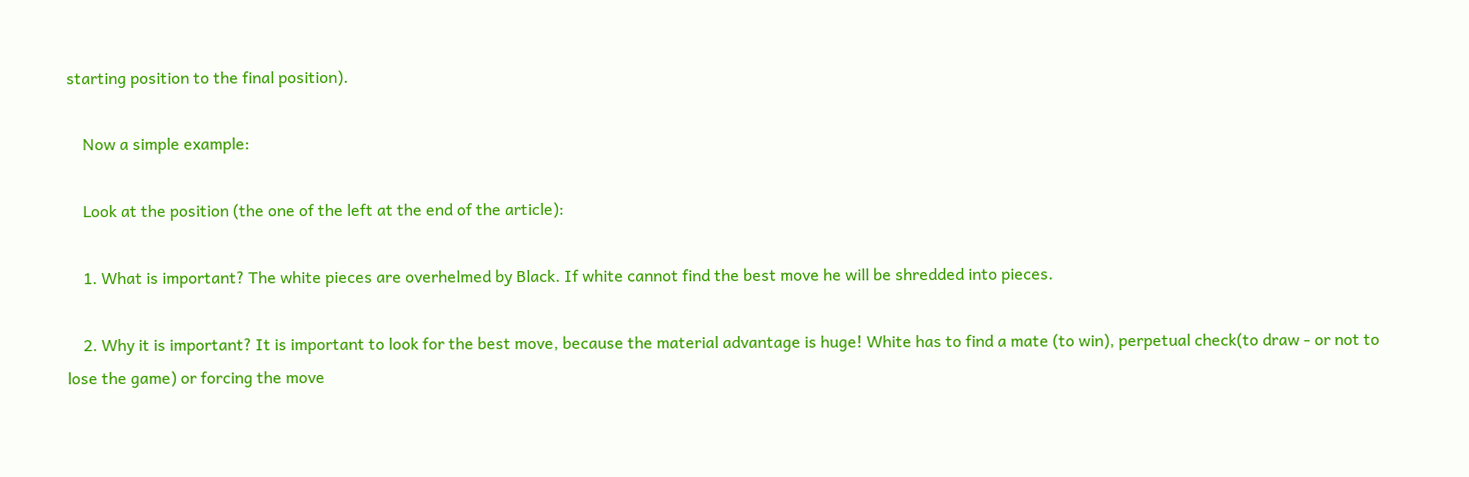starting position to the final position).

    Now a simple example:

    Look at the position (the one of the left at the end of the article):

    1. What is important? The white pieces are overhelmed by Black. If white cannot find the best move he will be shredded into pieces.

    2. Why it is important? It is important to look for the best move, because the material advantage is huge! White has to find a mate (to win), perpetual check(to draw - or not to lose the game) or forcing the move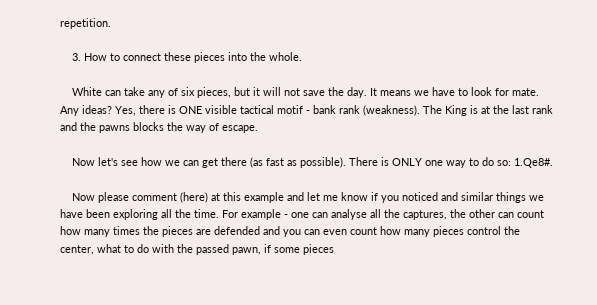repetition.

    3. How to connect these pieces into the whole.

    White can take any of six pieces, but it will not save the day. It means we have to look for mate. Any ideas? Yes, there is ONE visible tactical motif - bank rank (weakness). The King is at the last rank and the pawns blocks the way of escape.

    Now let's see how we can get there (as fast as possible). There is ONLY one way to do so: 1.Qe8#.

    Now please comment (here) at this example and let me know if you noticed and similar things we have been exploring all the time. For example - one can analyse all the captures, the other can count how many times the pieces are defended and you can even count how many pieces control the center, what to do with the passed pawn, if some pieces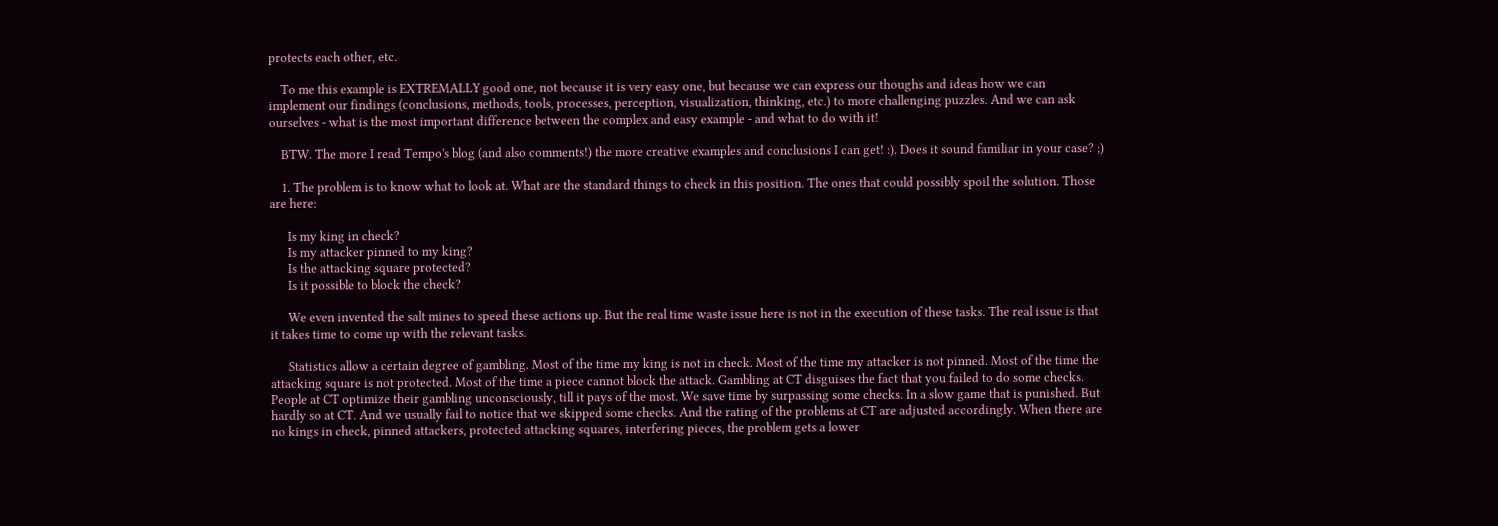protects each other, etc.

    To me this example is EXTREMALLY good one, not because it is very easy one, but because we can express our thoughs and ideas how we can implement our findings (conclusions, methods, tools, processes, perception, visualization, thinking, etc.) to more challenging puzzles. And we can ask ourselves - what is the most important difference between the complex and easy example - and what to do with it!

    BTW. The more I read Tempo's blog (and also comments!) the more creative examples and conclusions I can get! :). Does it sound familiar in your case? ;)

    1. The problem is to know what to look at. What are the standard things to check in this position. The ones that could possibly spoil the solution. Those are here:

      Is my king in check?
      Is my attacker pinned to my king?
      Is the attacking square protected?
      Is it possible to block the check?

      We even invented the salt mines to speed these actions up. But the real time waste issue here is not in the execution of these tasks. The real issue is that it takes time to come up with the relevant tasks.

      Statistics allow a certain degree of gambling. Most of the time my king is not in check. Most of the time my attacker is not pinned. Most of the time the attacking square is not protected. Most of the time a piece cannot block the attack. Gambling at CT disguises the fact that you failed to do some checks. People at CT optimize their gambling unconsciously, till it pays of the most. We save time by surpassing some checks. In a slow game that is punished. But hardly so at CT. And we usually fail to notice that we skipped some checks. And the rating of the problems at CT are adjusted accordingly. When there are no kings in check, pinned attackers, protected attacking squares, interfering pieces, the problem gets a lower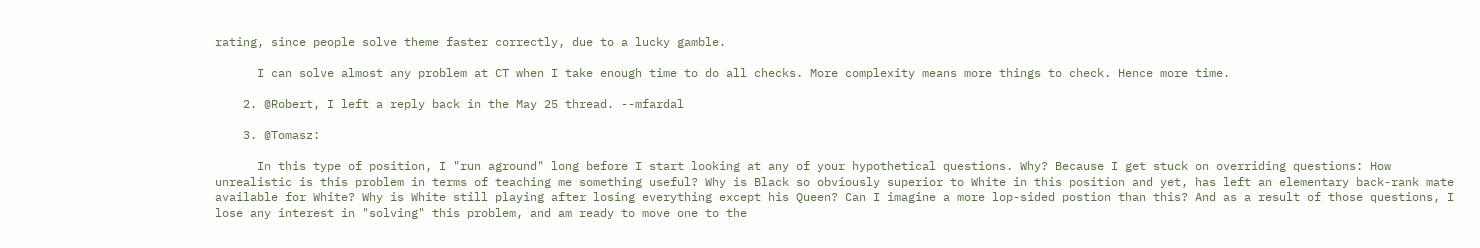rating, since people solve theme faster correctly, due to a lucky gamble.

      I can solve almost any problem at CT when I take enough time to do all checks. More complexity means more things to check. Hence more time.

    2. @Robert, I left a reply back in the May 25 thread. --mfardal

    3. @Tomasz:

      In this type of position, I "run aground" long before I start looking at any of your hypothetical questions. Why? Because I get stuck on overriding questions: How unrealistic is this problem in terms of teaching me something useful? Why is Black so obviously superior to White in this position and yet, has left an elementary back-rank mate available for White? Why is White still playing after losing everything except his Queen? Can I imagine a more lop-sided postion than this? And as a result of those questions, I lose any interest in "solving" this problem, and am ready to move one to the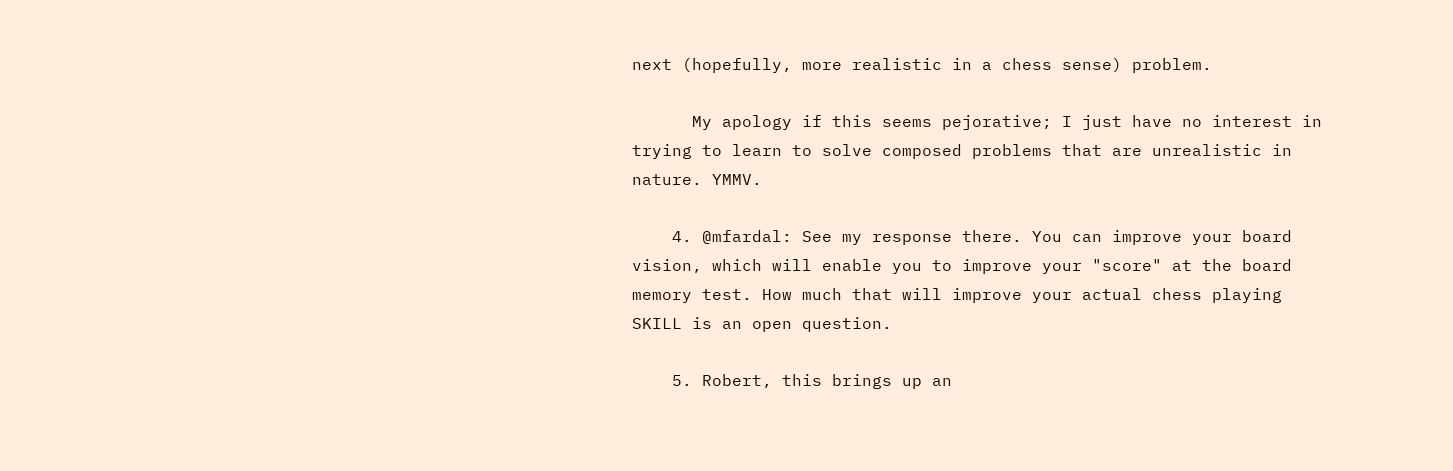next (hopefully, more realistic in a chess sense) problem.

      My apology if this seems pejorative; I just have no interest in trying to learn to solve composed problems that are unrealistic in nature. YMMV.

    4. @mfardal: See my response there. You can improve your board vision, which will enable you to improve your "score" at the board memory test. How much that will improve your actual chess playing SKILL is an open question.

    5. Robert, this brings up an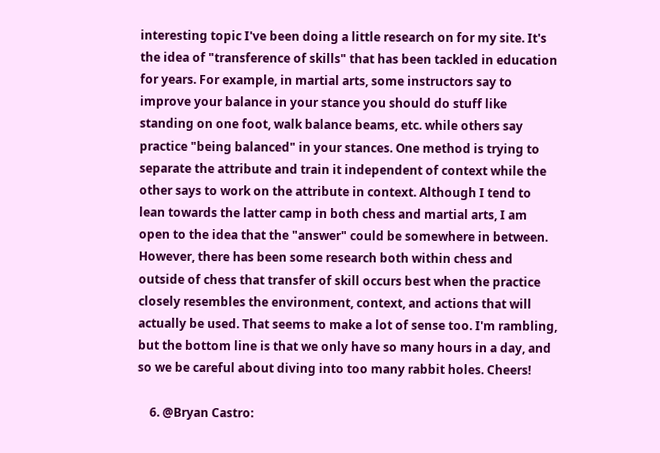interesting topic I've been doing a little research on for my site. It's the idea of "transference of skills" that has been tackled in education for years. For example, in martial arts, some instructors say to improve your balance in your stance you should do stuff like standing on one foot, walk balance beams, etc. while others say practice "being balanced" in your stances. One method is trying to separate the attribute and train it independent of context while the other says to work on the attribute in context. Although I tend to lean towards the latter camp in both chess and martial arts, I am open to the idea that the "answer" could be somewhere in between. However, there has been some research both within chess and outside of chess that transfer of skill occurs best when the practice closely resembles the environment, context, and actions that will actually be used. That seems to make a lot of sense too. I'm rambling, but the bottom line is that we only have so many hours in a day, and so we be careful about diving into too many rabbit holes. Cheers!

    6. @Bryan Castro: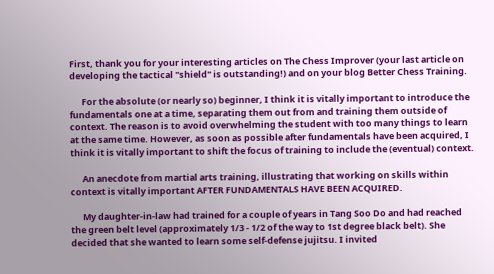First, thank you for your interesting articles on The Chess Improver (your last article on developing the tactical "shield" is outstanding!) and on your blog Better Chess Training.

      For the absolute (or nearly so) beginner, I think it is vitally important to introduce the fundamentals one at a time, separating them out from and training them outside of context. The reason is to avoid overwhelming the student with too many things to learn at the same time. However, as soon as possible after fundamentals have been acquired, I think it is vitally important to shift the focus of training to include the (eventual) context.

      An anecdote from martial arts training, illustrating that working on skills within context is vitally important AFTER FUNDAMENTALS HAVE BEEN ACQUIRED.

      My daughter-in-law had trained for a couple of years in Tang Soo Do and had reached the green belt level (approximately 1/3 - 1/2 of the way to 1st degree black belt). She decided that she wanted to learn some self-defense jujitsu. I invited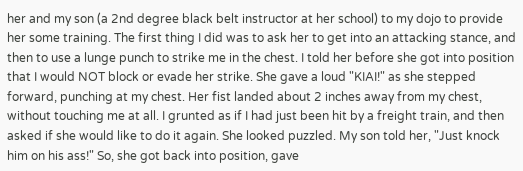her and my son (a 2nd degree black belt instructor at her school) to my dojo to provide her some training. The first thing I did was to ask her to get into an attacking stance, and then to use a lunge punch to strike me in the chest. I told her before she got into position that I would NOT block or evade her strike. She gave a loud "KIAI!" as she stepped forward, punching at my chest. Her fist landed about 2 inches away from my chest, without touching me at all. I grunted as if I had just been hit by a freight train, and then asked if she would like to do it again. She looked puzzled. My son told her, "Just knock him on his ass!" So, she got back into position, gave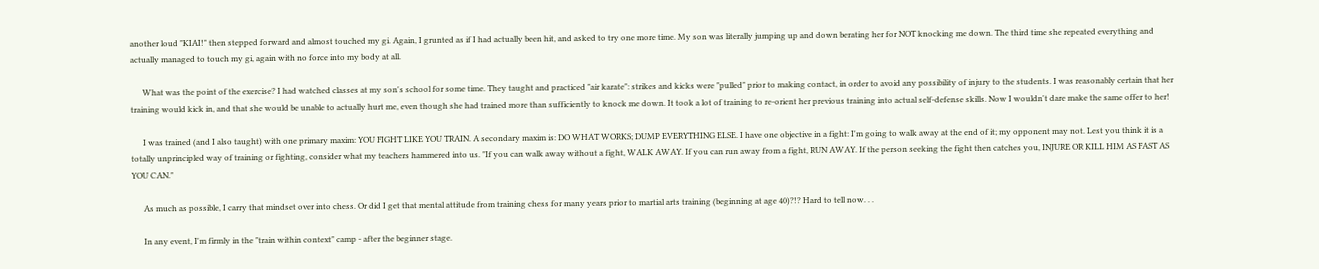another loud "KIAI!" then stepped forward and almost touched my gi. Again, I grunted as if I had actually been hit, and asked to try one more time. My son was literally jumping up and down berating her for NOT knocking me down. The third time she repeated everything and actually managed to touch my gi, again with no force into my body at all.

      What was the point of the exercise? I had watched classes at my son's school for some time. They taught and practiced "air karate": strikes and kicks were "pulled" prior to making contact, in order to avoid any possibility of injury to the students. I was reasonably certain that her training would kick in, and that she would be unable to actually hurt me, even though she had trained more than sufficiently to knock me down. It took a lot of training to re-orient her previous training into actual self-defense skills. Now I wouldn't dare make the same offer to her!

      I was trained (and I also taught) with one primary maxim: YOU FIGHT LIKE YOU TRAIN. A secondary maxim is: DO WHAT WORKS; DUMP EVERYTHING ELSE. I have one objective in a fight: I'm going to walk away at the end of it; my opponent may not. Lest you think it is a totally unprincipled way of training or fighting, consider what my teachers hammered into us. "If you can walk away without a fight, WALK AWAY. If you can run away from a fight, RUN AWAY. If the person seeking the fight then catches you, INJURE OR KILL HIM AS FAST AS YOU CAN."

      As much as possible, I carry that mindset over into chess. Or did I get that mental attitude from training chess for many years prior to martial arts training (beginning at age 40)?!? Hard to tell now. . .

      In any event, I'm firmly in the "train within context" camp - after the beginner stage.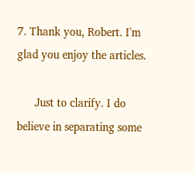7. Thank you, Robert. I'm glad you enjoy the articles.

      Just to clarify. I do believe in separating some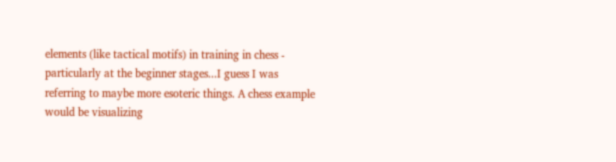elements (like tactical motifs) in training in chess - particularly at the beginner stages...I guess I was referring to maybe more esoteric things. A chess example would be visualizing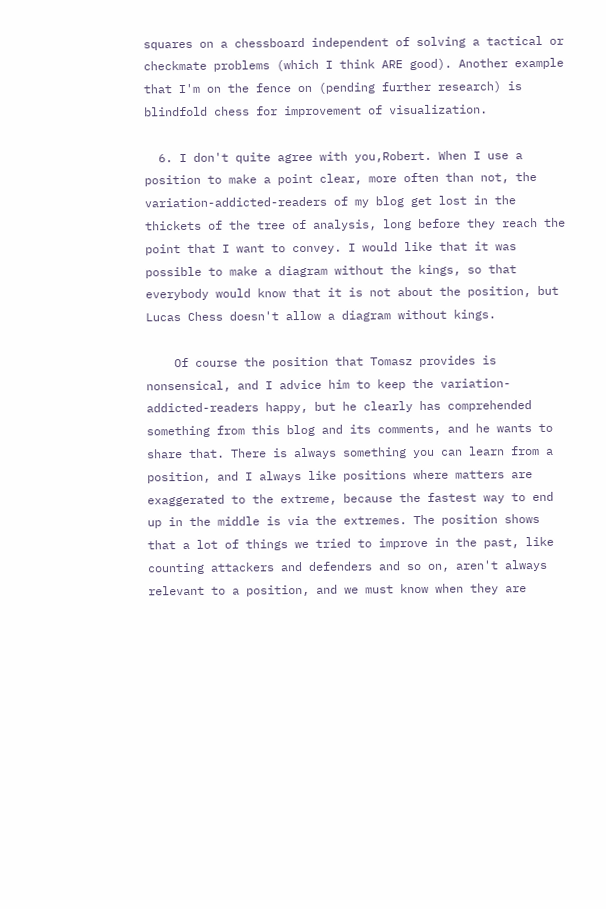squares on a chessboard independent of solving a tactical or checkmate problems (which I think ARE good). Another example that I'm on the fence on (pending further research) is blindfold chess for improvement of visualization.

  6. I don't quite agree with you,Robert. When I use a position to make a point clear, more often than not, the variation-addicted-readers of my blog get lost in the thickets of the tree of analysis, long before they reach the point that I want to convey. I would like that it was possible to make a diagram without the kings, so that everybody would know that it is not about the position, but Lucas Chess doesn't allow a diagram without kings.

    Of course the position that Tomasz provides is nonsensical, and I advice him to keep the variation-addicted-readers happy, but he clearly has comprehended something from this blog and its comments, and he wants to share that. There is always something you can learn from a position, and I always like positions where matters are exaggerated to the extreme, because the fastest way to end up in the middle is via the extremes. The position shows that a lot of things we tried to improve in the past, like counting attackers and defenders and so on, aren't always relevant to a position, and we must know when they are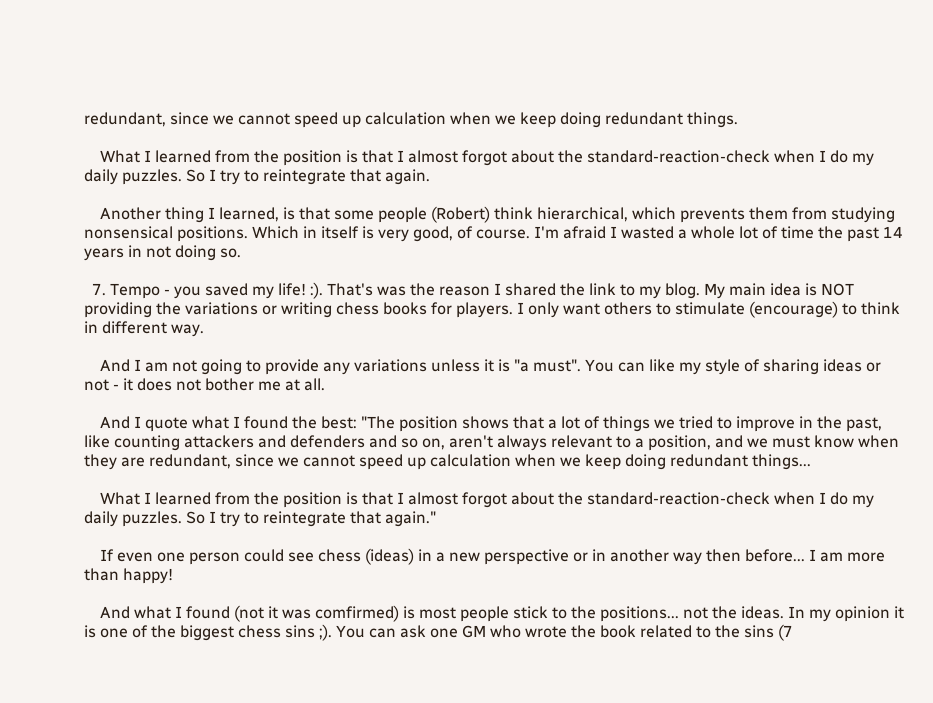redundant, since we cannot speed up calculation when we keep doing redundant things.

    What I learned from the position is that I almost forgot about the standard-reaction-check when I do my daily puzzles. So I try to reintegrate that again.

    Another thing I learned, is that some people (Robert) think hierarchical, which prevents them from studying nonsensical positions. Which in itself is very good, of course. I'm afraid I wasted a whole lot of time the past 14 years in not doing so.

  7. Tempo - you saved my life! :). That's was the reason I shared the link to my blog. My main idea is NOT providing the variations or writing chess books for players. I only want others to stimulate (encourage) to think in different way.

    And I am not going to provide any variations unless it is "a must". You can like my style of sharing ideas or not - it does not bother me at all.

    And I quote what I found the best: "The position shows that a lot of things we tried to improve in the past, like counting attackers and defenders and so on, aren't always relevant to a position, and we must know when they are redundant, since we cannot speed up calculation when we keep doing redundant things...

    What I learned from the position is that I almost forgot about the standard-reaction-check when I do my daily puzzles. So I try to reintegrate that again."

    If even one person could see chess (ideas) in a new perspective or in another way then before... I am more than happy!

    And what I found (not it was comfirmed) is most people stick to the positions... not the ideas. In my opinion it is one of the biggest chess sins ;). You can ask one GM who wrote the book related to the sins (7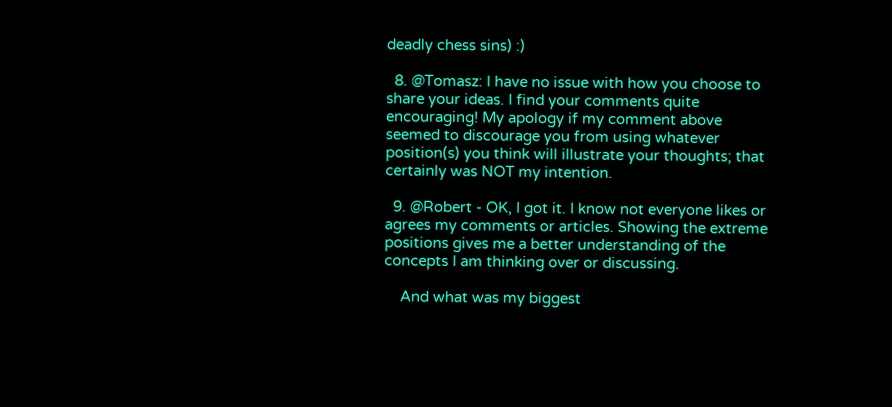deadly chess sins) :)

  8. @Tomasz: I have no issue with how you choose to share your ideas. I find your comments quite encouraging! My apology if my comment above seemed to discourage you from using whatever position(s) you think will illustrate your thoughts; that certainly was NOT my intention.

  9. @Robert - OK, I got it. I know not everyone likes or agrees my comments or articles. Showing the extreme positions gives me a better understanding of the concepts I am thinking over or discussing.

    And what was my biggest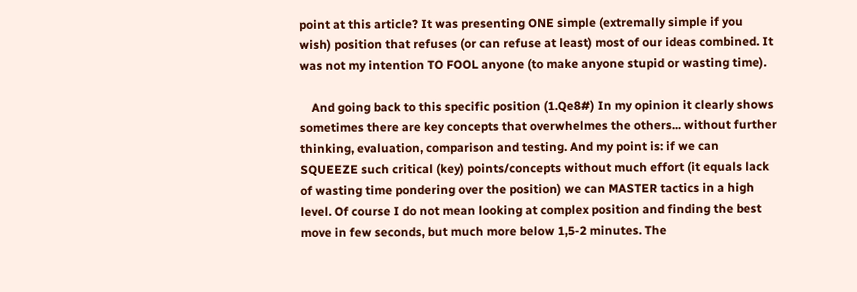point at this article? It was presenting ONE simple (extremally simple if you wish) position that refuses (or can refuse at least) most of our ideas combined. It was not my intention TO FOOL anyone (to make anyone stupid or wasting time).

    And going back to this specific position (1.Qe8#) In my opinion it clearly shows sometimes there are key concepts that overwhelmes the others... without further thinking, evaluation, comparison and testing. And my point is: if we can SQUEEZE such critical (key) points/concepts without much effort (it equals lack of wasting time pondering over the position) we can MASTER tactics in a high level. Of course I do not mean looking at complex position and finding the best move in few seconds, but much more below 1,5-2 minutes. The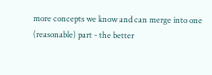more concepts we know and can merge into one (reasonable) part - the better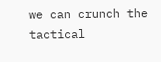we can crunch the tactical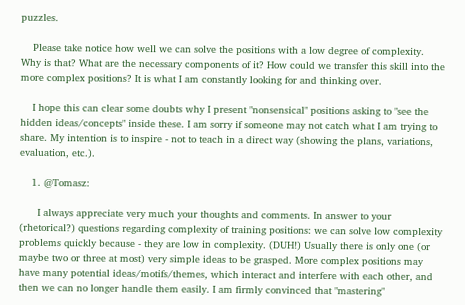puzzles.

    Please take notice how well we can solve the positions with a low degree of complexity. Why is that? What are the necessary components of it? How could we transfer this skill into the more complex positions? It is what I am constantly looking for and thinking over.

    I hope this can clear some doubts why I present "nonsensical" positions asking to "see the hidden ideas/concepts" inside these. I am sorry if someone may not catch what I am trying to share. My intention is to inspire - not to teach in a direct way (showing the plans, variations, evaluation, etc.).

    1. @Tomasz:

      I always appreciate very much your thoughts and comments. In answer to your (rhetorical?) questions regarding complexity of training positions: we can solve low complexity problems quickly because - they are low in complexity. (DUH!) Usually there is only one (or maybe two or three at most) very simple ideas to be grasped. More complex positions may have many potential ideas/motifs/themes, which interact and interfere with each other, and then we can no longer handle them easily. I am firmly convinced that "mastering"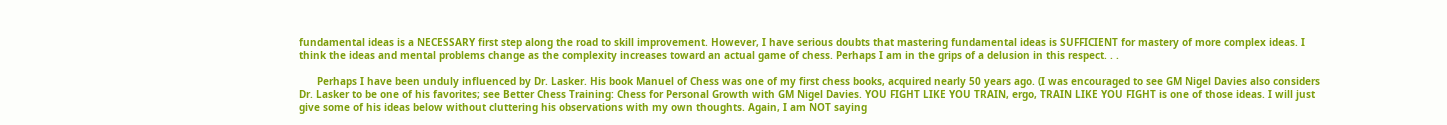fundamental ideas is a NECESSARY first step along the road to skill improvement. However, I have serious doubts that mastering fundamental ideas is SUFFICIENT for mastery of more complex ideas. I think the ideas and mental problems change as the complexity increases toward an actual game of chess. Perhaps I am in the grips of a delusion in this respect. . .

      Perhaps I have been unduly influenced by Dr. Lasker. His book Manuel of Chess was one of my first chess books, acquired nearly 50 years ago. (I was encouraged to see GM Nigel Davies also considers Dr. Lasker to be one of his favorites; see Better Chess Training: Chess for Personal Growth with GM Nigel Davies. YOU FIGHT LIKE YOU TRAIN, ergo, TRAIN LIKE YOU FIGHT is one of those ideas. I will just give some of his ideas below without cluttering his observations with my own thoughts. Again, I am NOT saying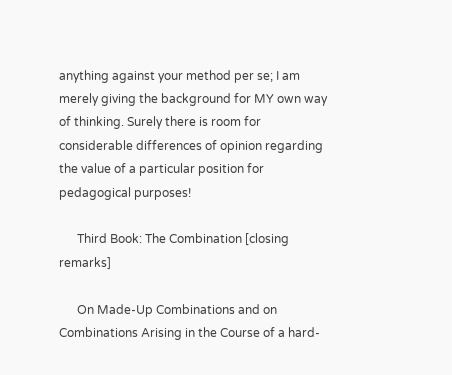anything against your method per se; I am merely giving the background for MY own way of thinking. Surely there is room for considerable differences of opinion regarding the value of a particular position for pedagogical purposes!

      Third Book: The Combination [closing remarks]

      On Made-Up Combinations and on Combinations Arising in the Course of a hard-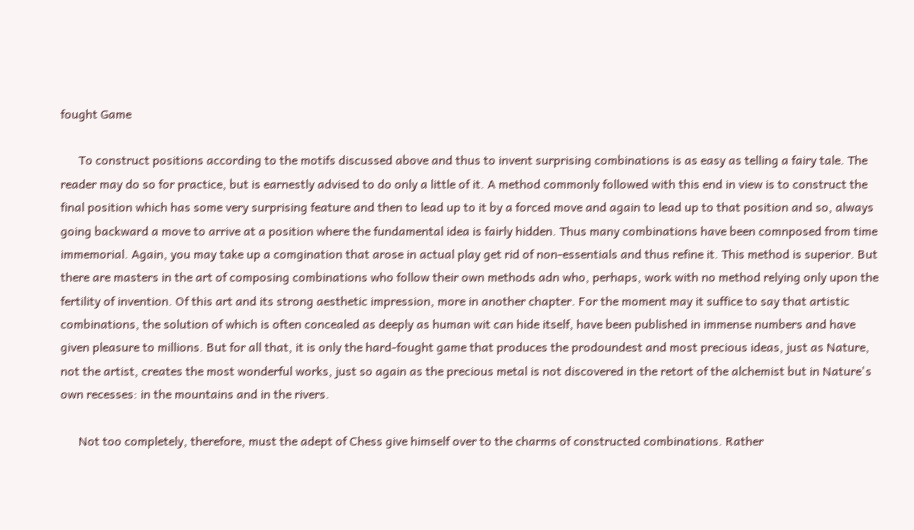fought Game

      To construct positions according to the motifs discussed above and thus to invent surprising combinations is as easy as telling a fairy tale. The reader may do so for practice, but is earnestly advised to do only a little of it. A method commonly followed with this end in view is to construct the final position which has some very surprising feature and then to lead up to it by a forced move and again to lead up to that position and so, always going backward a move to arrive at a position where the fundamental idea is fairly hidden. Thus many combinations have been comnposed from time immemorial. Again, you may take up a comgination that arose in actual play get rid of non-essentials and thus refine it. This method is superior. But there are masters in the art of composing combinations who follow their own methods adn who, perhaps, work with no method relying only upon the fertility of invention. Of this art and its strong aesthetic impression, more in another chapter. For the moment may it suffice to say that artistic combinations, the solution of which is often concealed as deeply as human wit can hide itself, have been published in immense numbers and have given pleasure to millions. But for all that, it is only the hard-fought game that produces the prodoundest and most precious ideas, just as Nature, not the artist, creates the most wonderful works, just so again as the precious metal is not discovered in the retort of the alchemist but in Nature's own recesses: in the mountains and in the rivers.

      Not too completely, therefore, must the adept of Chess give himself over to the charms of constructed combinations. Rather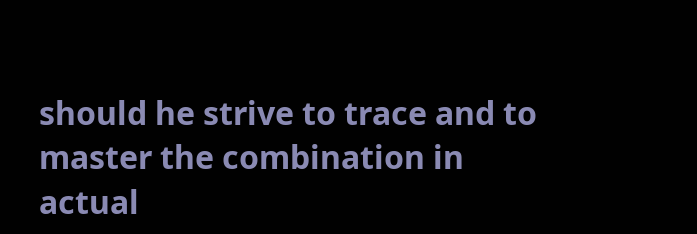should he strive to trace and to master the combination in actual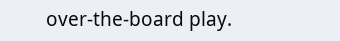over-the-board play.